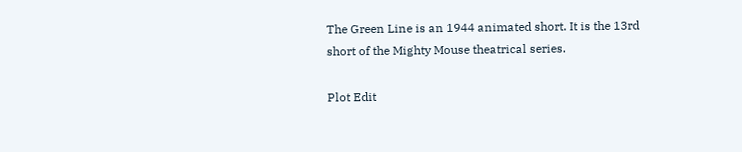The Green Line is an 1944 animated short. It is the 13rd short of the Mighty Mouse theatrical series.

Plot Edit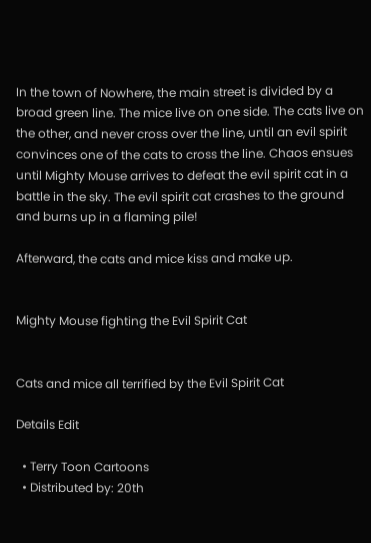In the town of Nowhere, the main street is divided by a broad green line. The mice live on one side. The cats live on the other, and never cross over the line, until an evil spirit convinces one of the cats to cross the line. Chaos ensues until Mighty Mouse arrives to defeat the evil spirit cat in a battle in the sky. The evil spirit cat crashes to the ground and burns up in a flaming pile!

Afterward, the cats and mice kiss and make up.


Mighty Mouse fighting the Evil Spirit Cat


Cats and mice all terrified by the Evil Spirit Cat

Details Edit

  • Terry Toon Cartoons
  • Distributed by: 20th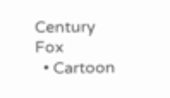Century Fox
  • Cartoon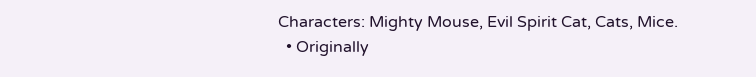Characters: Mighty Mouse, Evil Spirit Cat, Cats, Mice.
  • Originally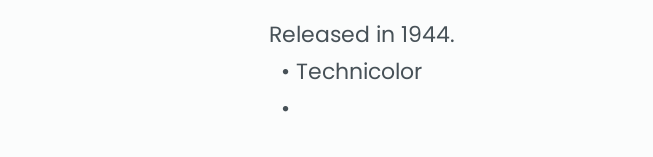Released in 1944.
  • Technicolor
  •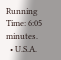Running Time: 6:05 minutes.
  • U.S.A.